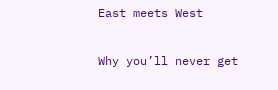East meets West

Why you’ll never get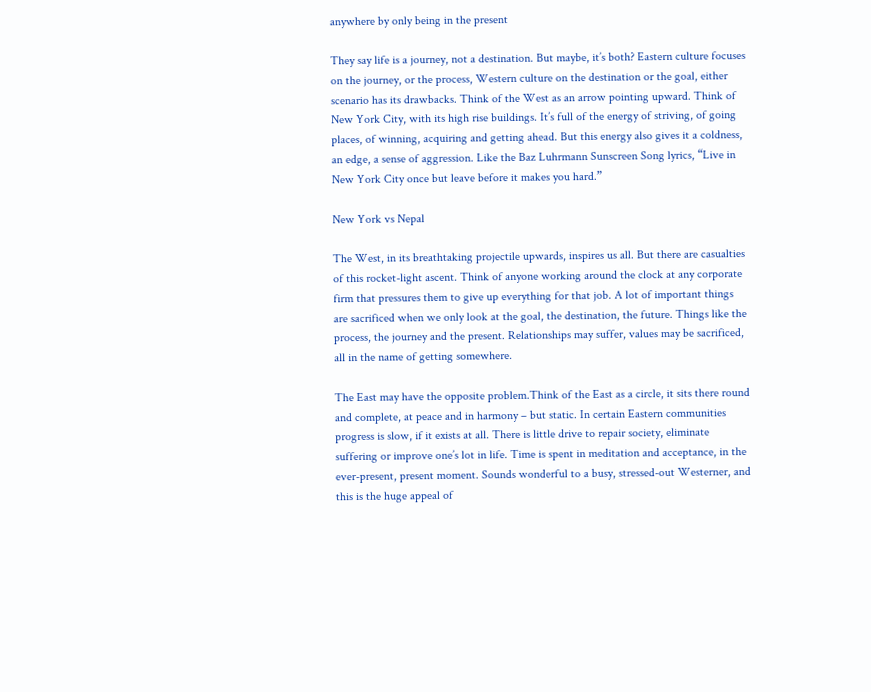anywhere by only being in the present

They say life is a journey, not a destination. But maybe, it’s both? Eastern culture focuses on the journey, or the process, Western culture on the destination or the goal, either scenario has its drawbacks. Think of the West as an arrow pointing upward. Think of New York City, with its high rise buildings. It’s full of the energy of striving, of going places, of winning, acquiring and getting ahead. But this energy also gives it a coldness, an edge, a sense of aggression. Like the Baz Luhrmann Sunscreen Song lyrics, “Live in New York City once but leave before it makes you hard.”

New York vs Nepal

The West, in its breathtaking projectile upwards, inspires us all. But there are casualties of this rocket-light ascent. Think of anyone working around the clock at any corporate firm that pressures them to give up everything for that job. A lot of important things are sacrificed when we only look at the goal, the destination, the future. Things like the process, the journey and the present. Relationships may suffer, values may be sacrificed, all in the name of getting somewhere.

The East may have the opposite problem.Think of the East as a circle, it sits there round and complete, at peace and in harmony – but static. In certain Eastern communities progress is slow, if it exists at all. There is little drive to repair society, eliminate suffering or improve one’s lot in life. Time is spent in meditation and acceptance, in the ever-present, present moment. Sounds wonderful to a busy, stressed-out Westerner, and this is the huge appeal of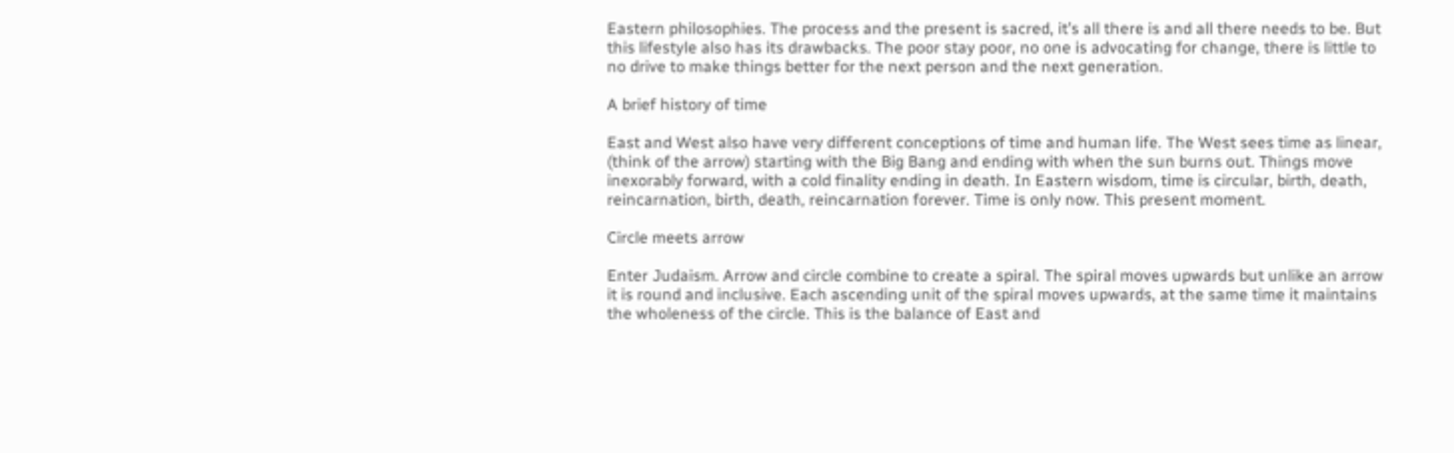Eastern philosophies. The process and the present is sacred, it’s all there is and all there needs to be. But this lifestyle also has its drawbacks. The poor stay poor, no one is advocating for change, there is little to no drive to make things better for the next person and the next generation.

A brief history of time

East and West also have very different conceptions of time and human life. The West sees time as linear, (think of the arrow) starting with the Big Bang and ending with when the sun burns out. Things move inexorably forward, with a cold finality ending in death. In Eastern wisdom, time is circular, birth, death, reincarnation, birth, death, reincarnation forever. Time is only now. This present moment.

Circle meets arrow

Enter Judaism. Arrow and circle combine to create a spiral. The spiral moves upwards but unlike an arrow it is round and inclusive. Each ascending unit of the spiral moves upwards, at the same time it maintains the wholeness of the circle. This is the balance of East and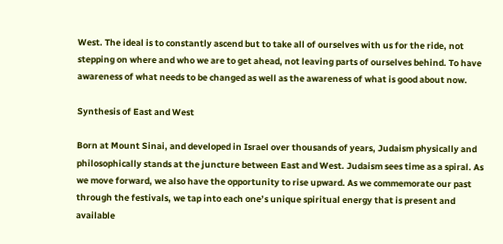West. The ideal is to constantly ascend but to take all of ourselves with us for the ride, not stepping on where and who we are to get ahead, not leaving parts of ourselves behind. To have awareness of what needs to be changed as well as the awareness of what is good about now.

Synthesis of East and West

Born at Mount Sinai, and developed in Israel over thousands of years, Judaism physically and philosophically stands at the juncture between East and West. Judaism sees time as a spiral. As we move forward, we also have the opportunity to rise upward. As we commemorate our past through the festivals, we tap into each one’s unique spiritual energy that is present and available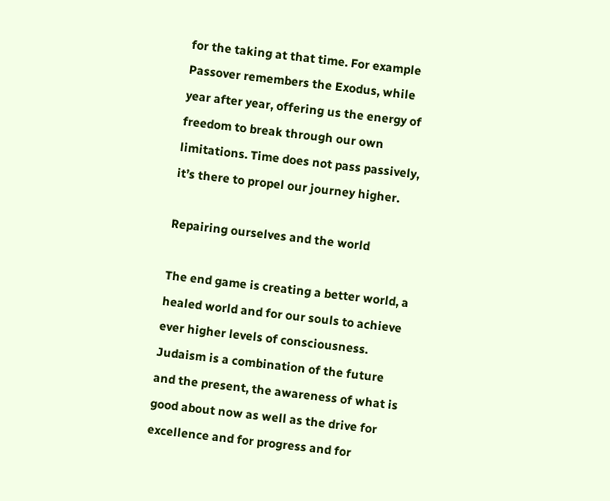for the taking at that time. For example Passover remembers the Exodus, while year after year, offering us the energy of freedom to break through our own limitations. Time does not pass passively, it’s there to propel our journey higher.

Repairing ourselves and the world

The end game is creating a better world, a healed world and for our souls to achieve ever higher levels of consciousness. Judaism is a combination of the future and the present, the awareness of what is good about now as well as the drive for excellence and for progress and for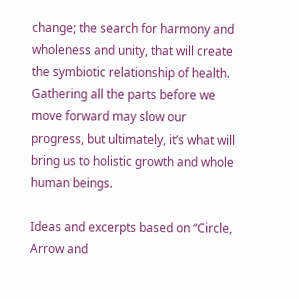change; the search for harmony and wholeness and unity, that will create the symbiotic relationship of health. Gathering all the parts before we move forward may slow our progress, but ultimately, it’s what will bring us to holistic growth and whole human beings.

Ideas and excerpts based on “Circle, Arrow and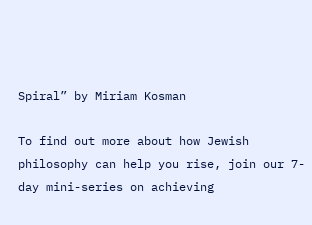Spiral” by Miriam Kosman

To find out more about how Jewish philosophy can help you rise, join our 7-day mini-series on achieving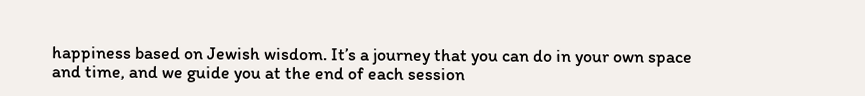happiness based on Jewish wisdom. It’s a journey that you can do in your own space and time, and we guide you at the end of each session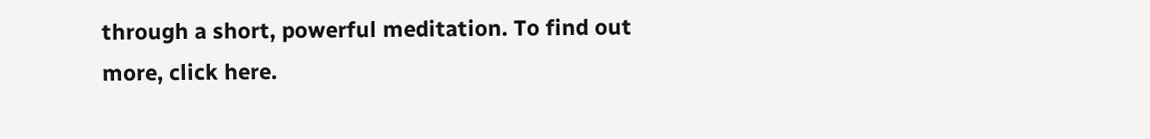through a short, powerful meditation. To find out more, click here.